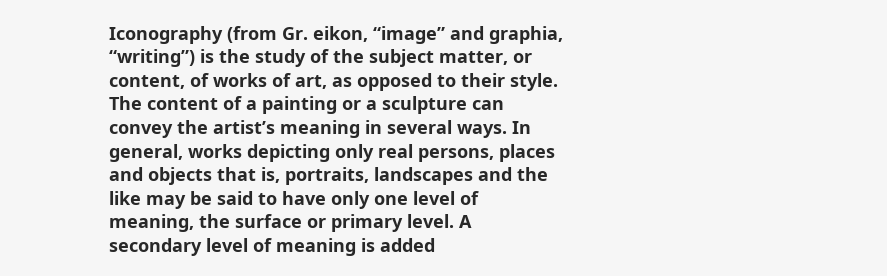Iconography (from Gr. eikon, “image” and graphia, “writing”) is the study of the subject matter, or content, of works of art, as opposed to their style. The content of a painting or a sculpture can convey the artist’s meaning in several ways. In general, works depicting only real persons, places and objects that is, portraits, landscapes and the like may be said to have only one level of meaning, the surface or primary level. A secondary level of meaning is added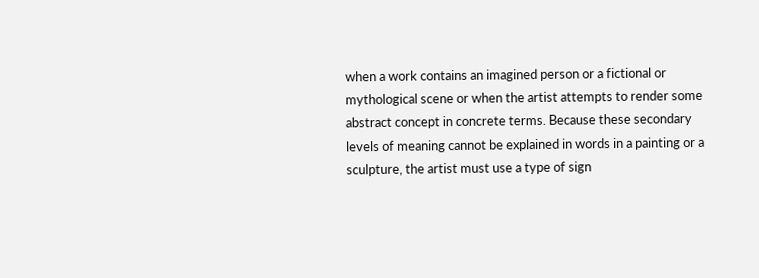when a work contains an imagined person or a fictional or mythological scene or when the artist attempts to render some abstract concept in concrete terms. Because these secondary levels of meaning cannot be explained in words in a painting or a sculpture, the artist must use a type of sign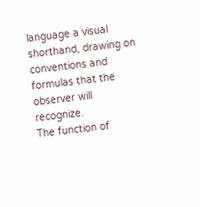language a visual shorthand, drawing on conventions and formulas that the observer will recognize.
The function of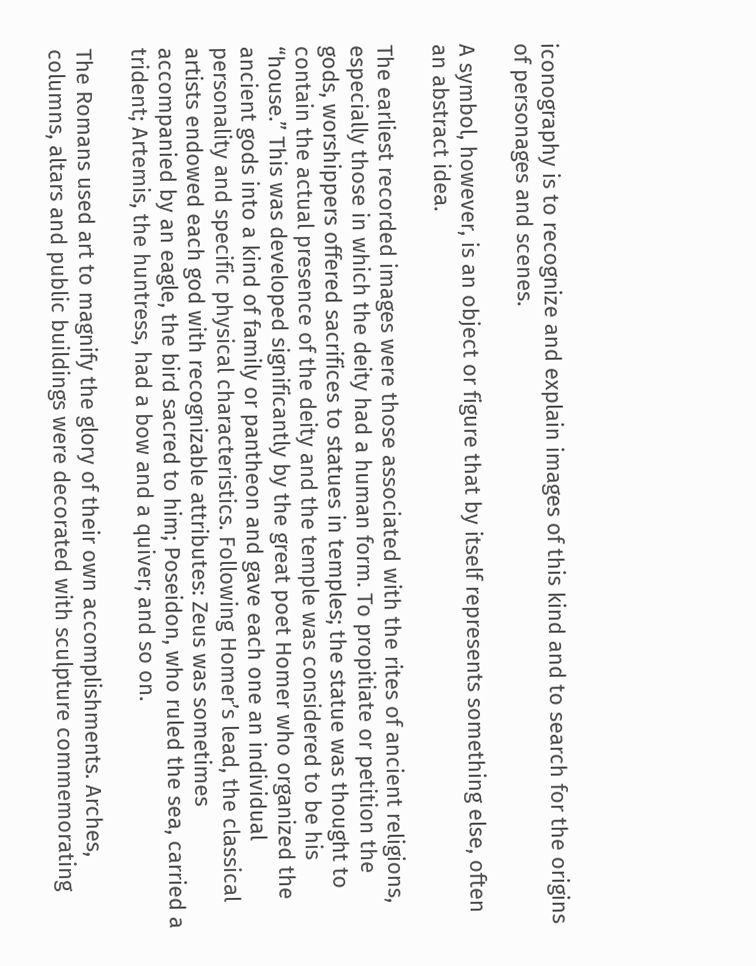iconography is to recognize and explain images of this kind and to search for the origins of personages and scenes.

A symbol, however, is an object or figure that by itself represents something else, often an abstract idea.

The earliest recorded images were those associated with the rites of ancient religions, especially those in which the deity had a human form. To propitiate or petition the gods, worshippers offered sacrifices to statues in temples; the statue was thought to contain the actual presence of the deity and the temple was considered to be his “house.” This was developed significantly by the great poet Homer who organized the ancient gods into a kind of family or pantheon and gave each one an individual personality and specific physical characteristics. Following Homer’s lead, the classical artists endowed each god with recognizable attributes: Zeus was sometimes accompanied by an eagle, the bird sacred to him; Poseidon, who ruled the sea, carried a trident; Artemis, the huntress, had a bow and a quiver; and so on.

The Romans used art to magnify the glory of their own accomplishments. Arches, columns, altars and public buildings were decorated with sculpture commemorating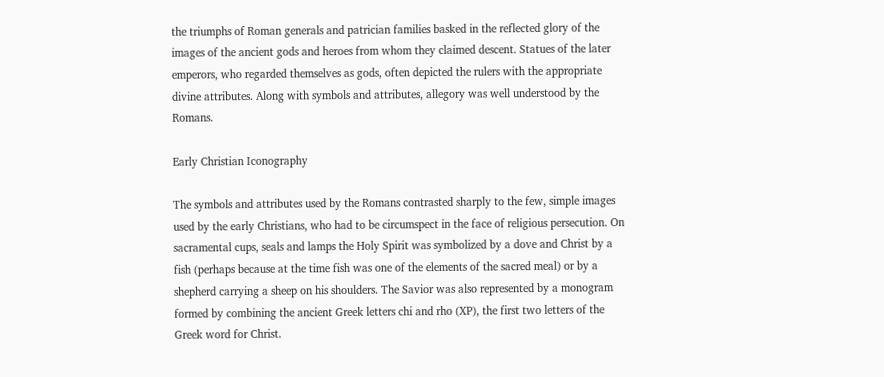the triumphs of Roman generals and patrician families basked in the reflected glory of the images of the ancient gods and heroes from whom they claimed descent. Statues of the later emperors, who regarded themselves as gods, often depicted the rulers with the appropriate divine attributes. Along with symbols and attributes, allegory was well understood by the Romans.

Early Christian Iconography

The symbols and attributes used by the Romans contrasted sharply to the few, simple images used by the early Christians, who had to be circumspect in the face of religious persecution. On sacramental cups, seals and lamps the Holy Spirit was symbolized by a dove and Christ by a fish (perhaps because at the time fish was one of the elements of the sacred meal) or by a shepherd carrying a sheep on his shoulders. The Savior was also represented by a monogram formed by combining the ancient Greek letters chi and rho (XP), the first two letters of the Greek word for Christ.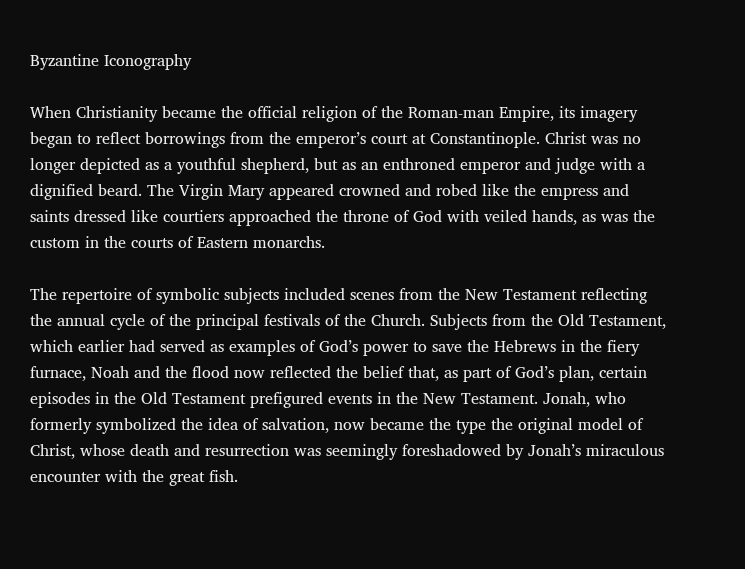Byzantine Iconography

When Christianity became the official religion of the Roman-man Empire, its imagery began to reflect borrowings from the emperor’s court at Constantinople. Christ was no longer depicted as a youthful shepherd, but as an enthroned emperor and judge with a dignified beard. The Virgin Mary appeared crowned and robed like the empress and saints dressed like courtiers approached the throne of God with veiled hands, as was the custom in the courts of Eastern monarchs.

The repertoire of symbolic subjects included scenes from the New Testament reflecting the annual cycle of the principal festivals of the Church. Subjects from the Old Testament, which earlier had served as examples of God’s power to save the Hebrews in the fiery furnace, Noah and the flood now reflected the belief that, as part of God’s plan, certain episodes in the Old Testament prefigured events in the New Testament. Jonah, who formerly symbolized the idea of salvation, now became the type the original model of Christ, whose death and resurrection was seemingly foreshadowed by Jonah’s miraculous encounter with the great fish.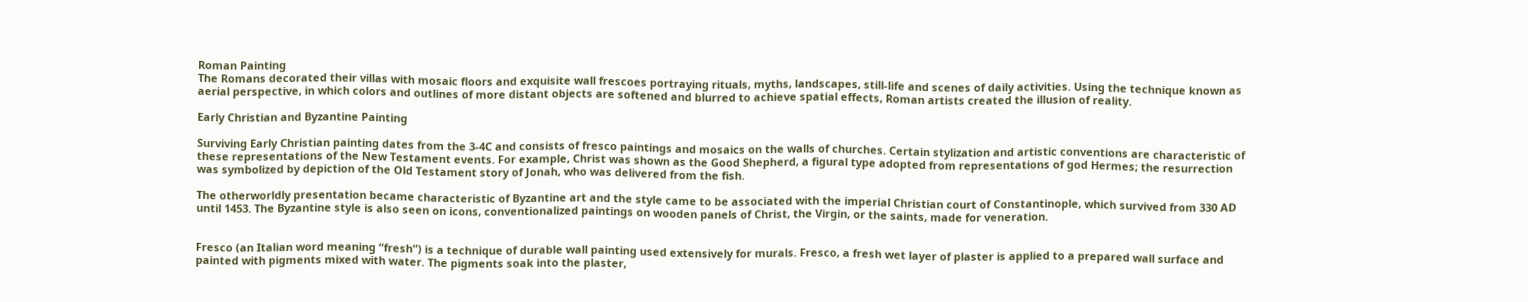Roman Painting
The Romans decorated their villas with mosaic floors and exquisite wall frescoes portraying rituals, myths, landscapes, still-life and scenes of daily activities. Using the technique known as aerial perspective, in which colors and outlines of more distant objects are softened and blurred to achieve spatial effects, Roman artists created the illusion of reality.

Early Christian and Byzantine Painting

Surviving Early Christian painting dates from the 3-4C and consists of fresco paintings and mosaics on the walls of churches. Certain stylization and artistic conventions are characteristic of these representations of the New Testament events. For example, Christ was shown as the Good Shepherd, a figural type adopted from representations of god Hermes; the resurrection was symbolized by depiction of the Old Testament story of Jonah, who was delivered from the fish.

The otherworldly presentation became characteristic of Byzantine art and the style came to be associated with the imperial Christian court of Constantinople, which survived from 330 AD until 1453. The Byzantine style is also seen on icons, conventionalized paintings on wooden panels of Christ, the Virgin, or the saints, made for veneration.


Fresco (an Italian word meaning “fresh”) is a technique of durable wall painting used extensively for murals. Fresco, a fresh wet layer of plaster is applied to a prepared wall surface and painted with pigments mixed with water. The pigments soak into the plaster,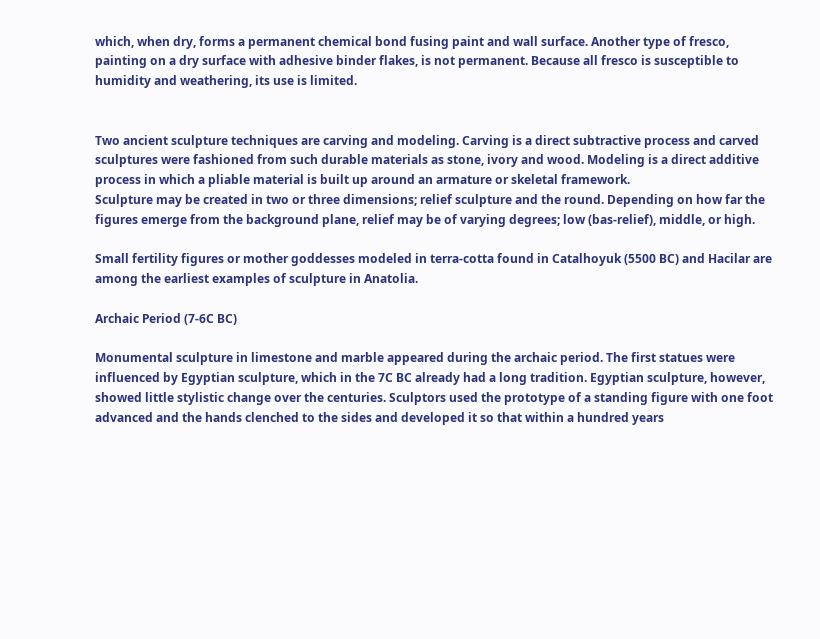which, when dry, forms a permanent chemical bond fusing paint and wall surface. Another type of fresco, painting on a dry surface with adhesive binder flakes, is not permanent. Because all fresco is susceptible to humidity and weathering, its use is limited.


Two ancient sculpture techniques are carving and modeling. Carving is a direct subtractive process and carved sculptures were fashioned from such durable materials as stone, ivory and wood. Modeling is a direct additive process in which a pliable material is built up around an armature or skeletal framework.
Sculpture may be created in two or three dimensions; relief sculpture and the round. Depending on how far the figures emerge from the background plane, relief may be of varying degrees; low (bas-relief), middle, or high.

Small fertility figures or mother goddesses modeled in terra-cotta found in Catalhoyuk (5500 BC) and Hacilar are among the earliest examples of sculpture in Anatolia.

Archaic Period (7-6C BC)

Monumental sculpture in limestone and marble appeared during the archaic period. The first statues were influenced by Egyptian sculpture, which in the 7C BC already had a long tradition. Egyptian sculpture, however, showed little stylistic change over the centuries. Sculptors used the prototype of a standing figure with one foot advanced and the hands clenched to the sides and developed it so that within a hundred years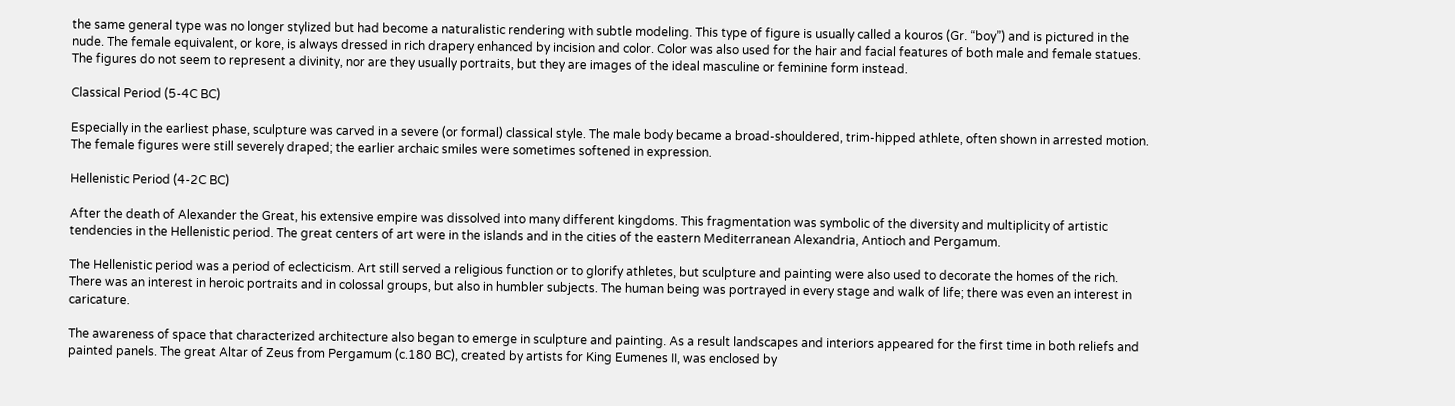the same general type was no longer stylized but had become a naturalistic rendering with subtle modeling. This type of figure is usually called a kouros (Gr. “boy”) and is pictured in the nude. The female equivalent, or kore, is always dressed in rich drapery enhanced by incision and color. Color was also used for the hair and facial features of both male and female statues. The figures do not seem to represent a divinity, nor are they usually portraits, but they are images of the ideal masculine or feminine form instead.

Classical Period (5-4C BC)

Especially in the earliest phase, sculpture was carved in a severe (or formal) classical style. The male body became a broad-shouldered, trim-hipped athlete, often shown in arrested motion. The female figures were still severely draped; the earlier archaic smiles were sometimes softened in expression.

Hellenistic Period (4-2C BC)

After the death of Alexander the Great, his extensive empire was dissolved into many different kingdoms. This fragmentation was symbolic of the diversity and multiplicity of artistic tendencies in the Hellenistic period. The great centers of art were in the islands and in the cities of the eastern Mediterranean Alexandria, Antioch and Pergamum.

The Hellenistic period was a period of eclecticism. Art still served a religious function or to glorify athletes, but sculpture and painting were also used to decorate the homes of the rich. There was an interest in heroic portraits and in colossal groups, but also in humbler subjects. The human being was portrayed in every stage and walk of life; there was even an interest in caricature.

The awareness of space that characterized architecture also began to emerge in sculpture and painting. As a result landscapes and interiors appeared for the first time in both reliefs and painted panels. The great Altar of Zeus from Pergamum (c.180 BC), created by artists for King Eumenes II, was enclosed by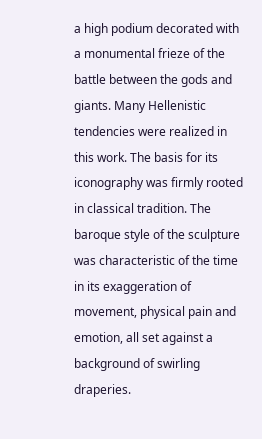a high podium decorated with a monumental frieze of the battle between the gods and giants. Many Hellenistic tendencies were realized in this work. The basis for its iconography was firmly rooted in classical tradition. The baroque style of the sculpture was characteristic of the time in its exaggeration of movement, physical pain and emotion, all set against a background of swirling draperies.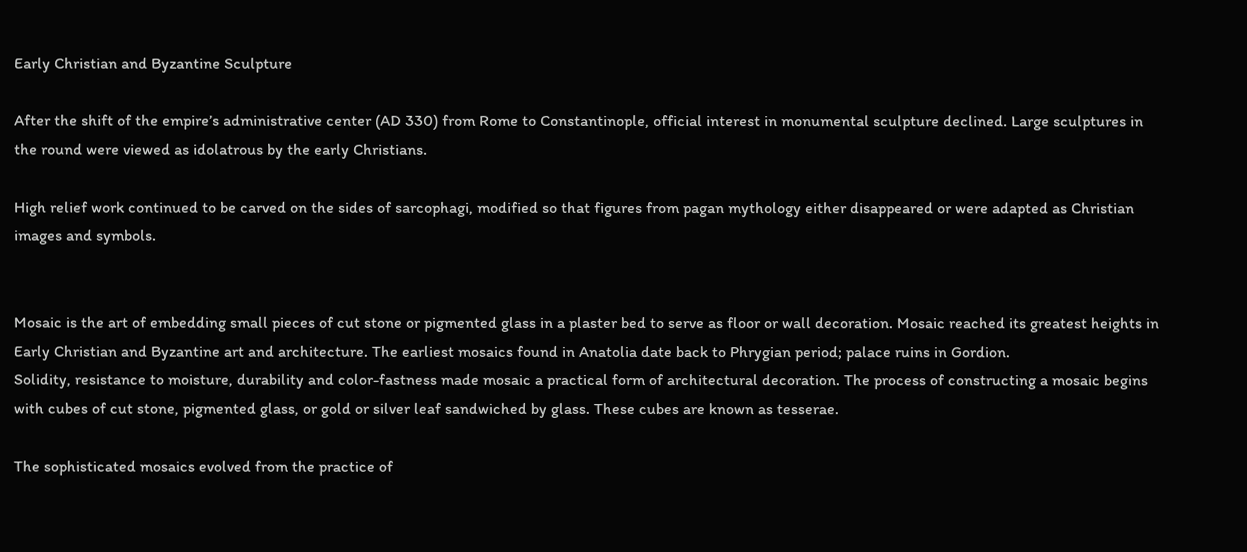Early Christian and Byzantine Sculpture

After the shift of the empire’s administrative center (AD 330) from Rome to Constantinople, official interest in monumental sculpture declined. Large sculptures in the round were viewed as idolatrous by the early Christians.

High relief work continued to be carved on the sides of sarcophagi, modified so that figures from pagan mythology either disappeared or were adapted as Christian images and symbols.


Mosaic is the art of embedding small pieces of cut stone or pigmented glass in a plaster bed to serve as floor or wall decoration. Mosaic reached its greatest heights in Early Christian and Byzantine art and architecture. The earliest mosaics found in Anatolia date back to Phrygian period; palace ruins in Gordion.
Solidity, resistance to moisture, durability and color-fastness made mosaic a practical form of architectural decoration. The process of constructing a mosaic begins with cubes of cut stone, pigmented glass, or gold or silver leaf sandwiched by glass. These cubes are known as tesserae.

The sophisticated mosaics evolved from the practice of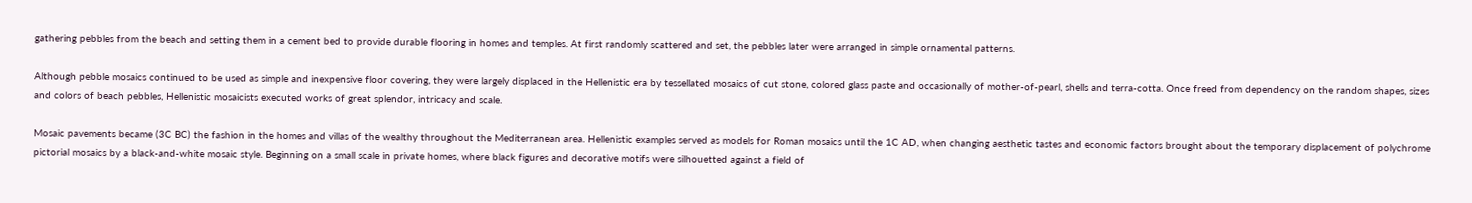gathering pebbles from the beach and setting them in a cement bed to provide durable flooring in homes and temples. At first randomly scattered and set, the pebbles later were arranged in simple ornamental patterns.

Although pebble mosaics continued to be used as simple and inexpensive floor covering, they were largely displaced in the Hellenistic era by tessellated mosaics of cut stone, colored glass paste and occasionally of mother-of-pearl, shells and terra-cotta. Once freed from dependency on the random shapes, sizes and colors of beach pebbles, Hellenistic mosaicists executed works of great splendor, intricacy and scale.

Mosaic pavements became (3C BC) the fashion in the homes and villas of the wealthy throughout the Mediterranean area. Hellenistic examples served as models for Roman mosaics until the 1C AD, when changing aesthetic tastes and economic factors brought about the temporary displacement of polychrome pictorial mosaics by a black-and-white mosaic style. Beginning on a small scale in private homes, where black figures and decorative motifs were silhouetted against a field of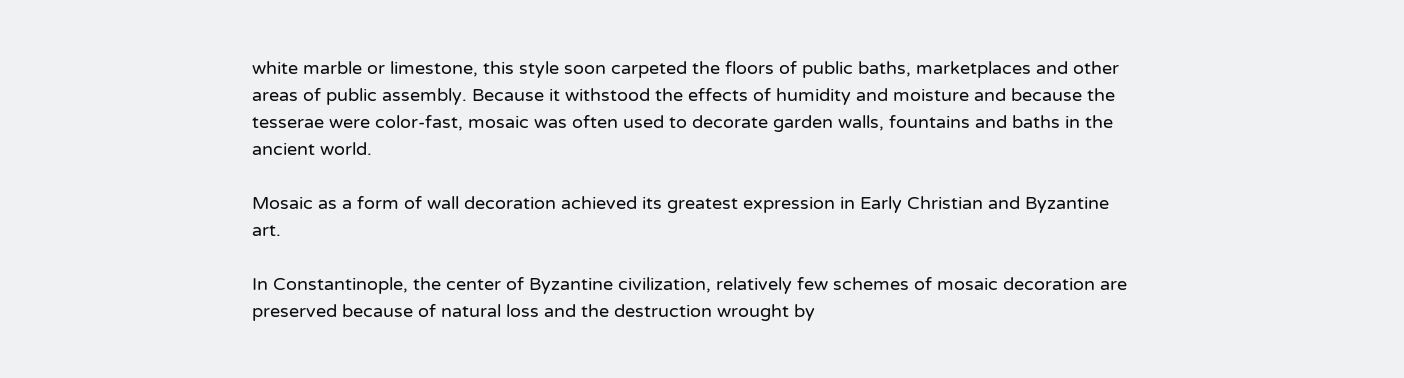white marble or limestone, this style soon carpeted the floors of public baths, marketplaces and other areas of public assembly. Because it withstood the effects of humidity and moisture and because the tesserae were color-fast, mosaic was often used to decorate garden walls, fountains and baths in the ancient world.

Mosaic as a form of wall decoration achieved its greatest expression in Early Christian and Byzantine art.

In Constantinople, the center of Byzantine civilization, relatively few schemes of mosaic decoration are preserved because of natural loss and the destruction wrought by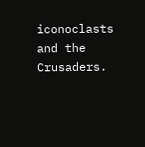iconoclasts and the Crusaders.